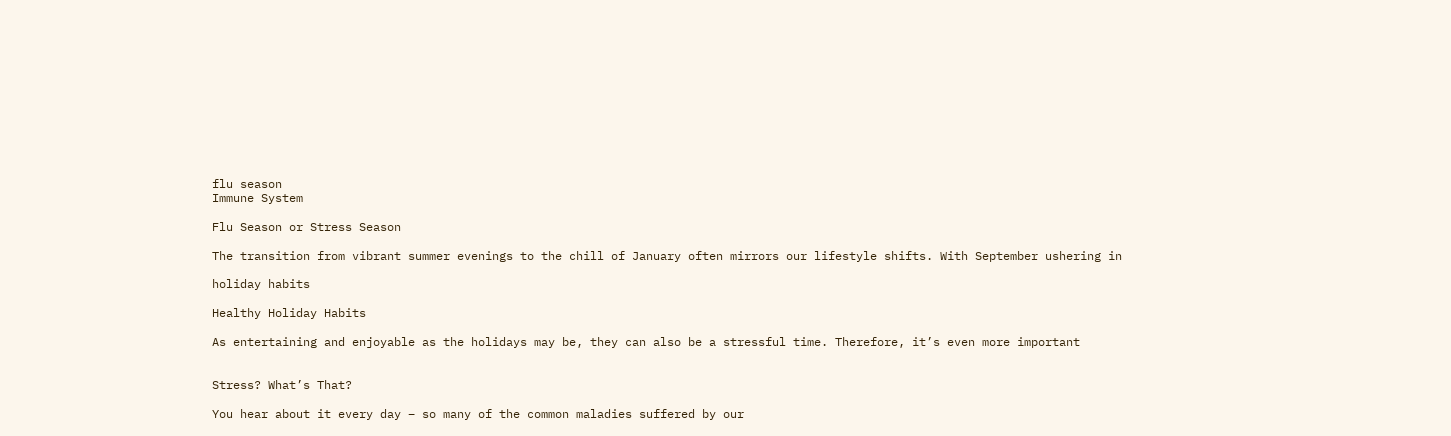flu season
Immune System

Flu Season or Stress Season

The transition from vibrant summer evenings to the chill of January often mirrors our lifestyle shifts. With September ushering in

holiday habits

Healthy Holiday Habits

As entertaining and enjoyable as the holidays may be, they can also be a stressful time. Therefore, it’s even more important


Stress? What’s That?

You hear about it every day – so many of the common maladies suffered by our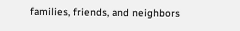families, friends, and neighbors